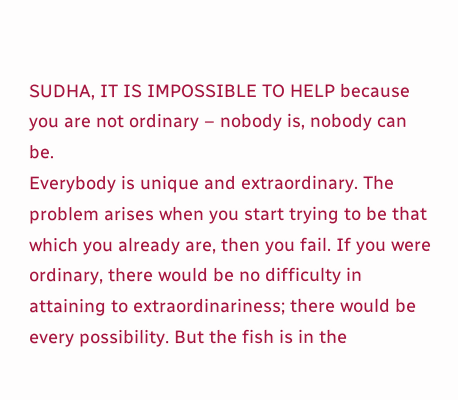SUDHA, IT IS IMPOSSIBLE TO HELP because you are not ordinary – nobody is, nobody can be.
Everybody is unique and extraordinary. The problem arises when you start trying to be that which you already are, then you fail. If you were ordinary, there would be no difficulty in attaining to extraordinariness; there would be every possibility. But the fish is in the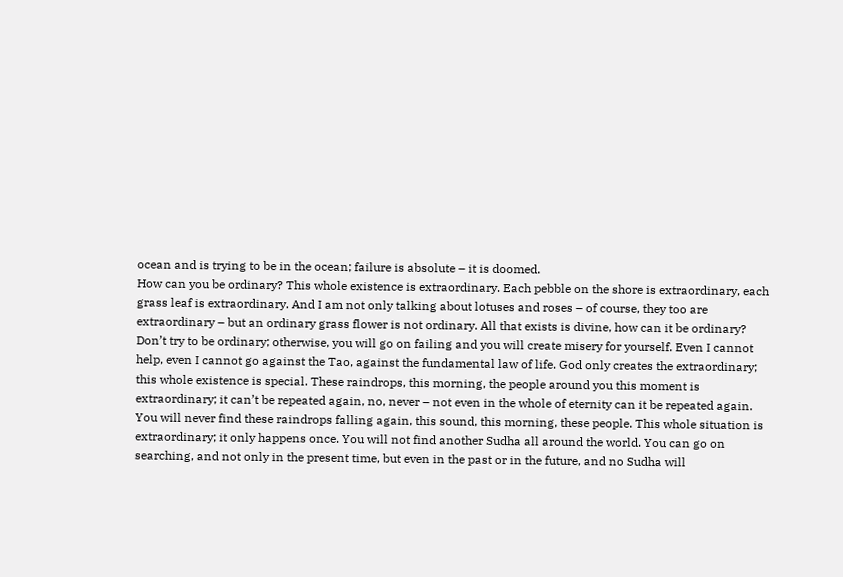ocean and is trying to be in the ocean; failure is absolute – it is doomed.
How can you be ordinary? This whole existence is extraordinary. Each pebble on the shore is extraordinary, each grass leaf is extraordinary. And I am not only talking about lotuses and roses – of course, they too are extraordinary – but an ordinary grass flower is not ordinary. All that exists is divine, how can it be ordinary?
Don’t try to be ordinary; otherwise, you will go on failing and you will create misery for yourself. Even I cannot help, even I cannot go against the Tao, against the fundamental law of life. God only creates the extraordinary; this whole existence is special. These raindrops, this morning, the people around you this moment is extraordinary; it can’t be repeated again, no, never – not even in the whole of eternity can it be repeated again. You will never find these raindrops falling again, this sound, this morning, these people. This whole situation is extraordinary; it only happens once. You will not find another Sudha all around the world. You can go on searching, and not only in the present time, but even in the past or in the future, and no Sudha will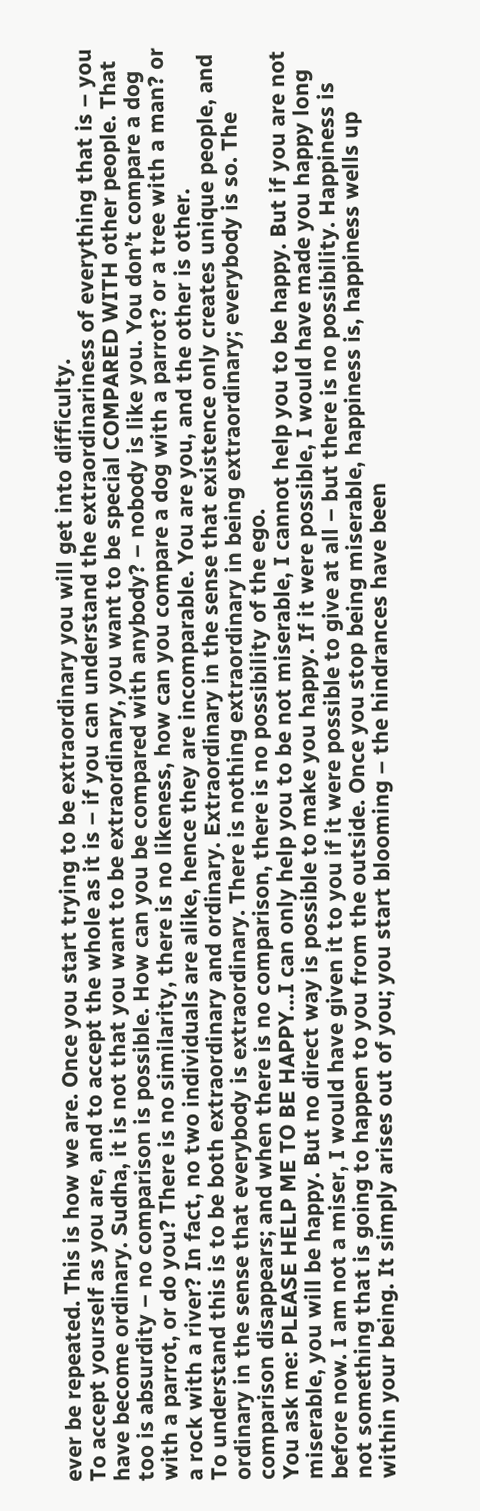ever be repeated. This is how we are. Once you start trying to be extraordinary you will get into difficulty.
To accept yourself as you are, and to accept the whole as it is – if you can understand the extraordinariness of everything that is – you have become ordinary. Sudha, it is not that you want to be extraordinary, you want to be special COMPARED WITH other people. That too is absurdity – no comparison is possible. How can you be compared with anybody? – nobody is like you. You don’t compare a dog with a parrot, or do you? There is no similarity, there is no likeness, how can you compare a dog with a parrot? or a tree with a man? or a rock with a river? In fact, no two individuals are alike, hence they are incomparable. You are you, and the other is other.
To understand this is to be both extraordinary and ordinary. Extraordinary in the sense that existence only creates unique people, and ordinary in the sense that everybody is extraordinary. There is nothing extraordinary in being extraordinary; everybody is so. The comparison disappears; and when there is no comparison, there is no possibility of the ego.
You ask me: PLEASE HELP ME TO BE HAPPY...I can only help you to be not miserable, I cannot help you to be happy. But if you are not miserable, you will be happy. But no direct way is possible to make you happy. If it were possible, I would have made you happy long before now. I am not a miser, I would have given it to you if it were possible to give at all – but there is no possibility. Happiness is not something that is going to happen to you from the outside. Once you stop being miserable, happiness is, happiness wells up within your being. It simply arises out of you; you start blooming – the hindrances have been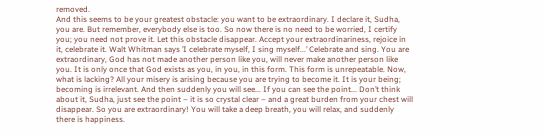removed.
And this seems to be your greatest obstacle: you want to be extraordinary. I declare it, Sudha, you are. But remember, everybody else is too. So now there is no need to be worried, I certify you; you need not prove it. Let this obstacle disappear. Accept your extraordinariness, rejoice in it, celebrate it. Walt Whitman says ’I celebrate myself, I sing myself...’ Celebrate and sing. You are extraordinary, God has not made another person like you, will never make another person like you. It is only once that God exists as you, in you, in this form. This form is unrepeatable. Now, what is lacking? All your misery is arising because you are trying to become it. It is your being; becoming is irrelevant. And then suddenly you will see... If you can see the point... Don’t think about it, Sudha, just see the point – it is so crystal clear – and a great burden from your chest will disappear. So you are extraordinary! You will take a deep breath, you will relax, and suddenly there is happiness.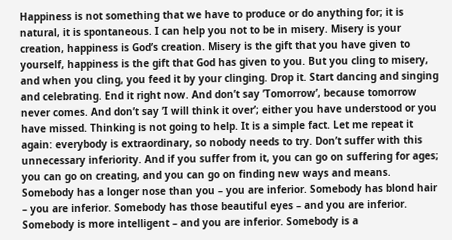Happiness is not something that we have to produce or do anything for; it is natural, it is spontaneous. I can help you not to be in misery. Misery is your creation, happiness is God’s creation. Misery is the gift that you have given to yourself, happiness is the gift that God has given to you. But you cling to misery, and when you cling, you feed it by your clinging. Drop it. Start dancing and singing and celebrating. End it right now. And don’t say ’Tomorrow’, because tomorrow never comes. And don’t say ’I will think it over’; either you have understood or you have missed. Thinking is not going to help. It is a simple fact. Let me repeat it again: everybody is extraordinary, so nobody needs to try. Don’t suffer with this unnecessary inferiority. And if you suffer from it, you can go on suffering for ages; you can go on creating, and you can go on finding new ways and means. Somebody has a longer nose than you – you are inferior. Somebody has blond hair – you are inferior. Somebody has those beautiful eyes – and you are inferior. Somebody is more intelligent – and you are inferior. Somebody is a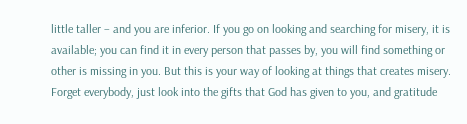little taller – and you are inferior. If you go on looking and searching for misery, it is available; you can find it in every person that passes by, you will find something or other is missing in you. But this is your way of looking at things that creates misery.
Forget everybody, just look into the gifts that God has given to you, and gratitude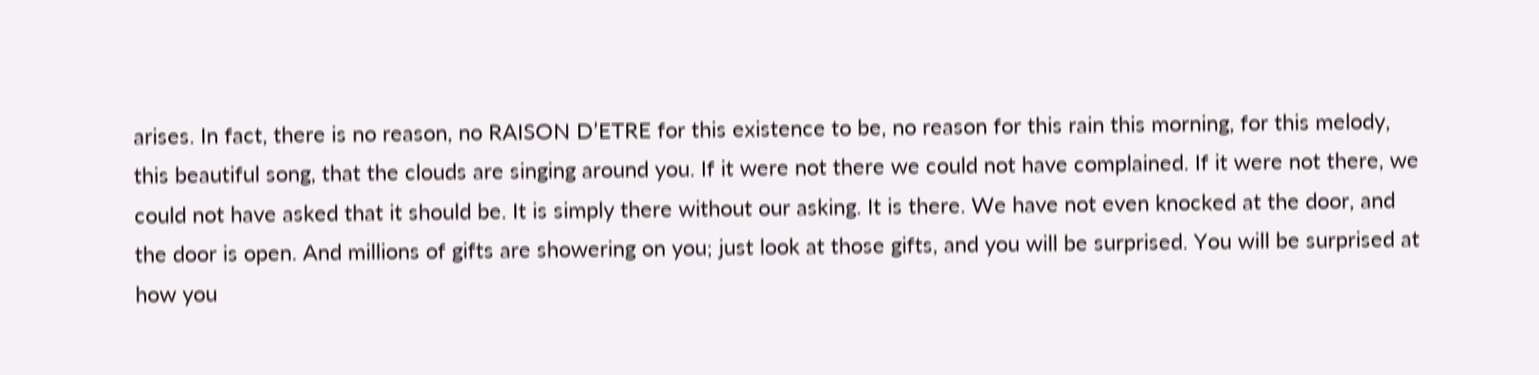arises. In fact, there is no reason, no RAISON D’ETRE for this existence to be, no reason for this rain this morning, for this melody, this beautiful song, that the clouds are singing around you. If it were not there we could not have complained. If it were not there, we could not have asked that it should be. It is simply there without our asking. It is there. We have not even knocked at the door, and the door is open. And millions of gifts are showering on you; just look at those gifts, and you will be surprised. You will be surprised at how you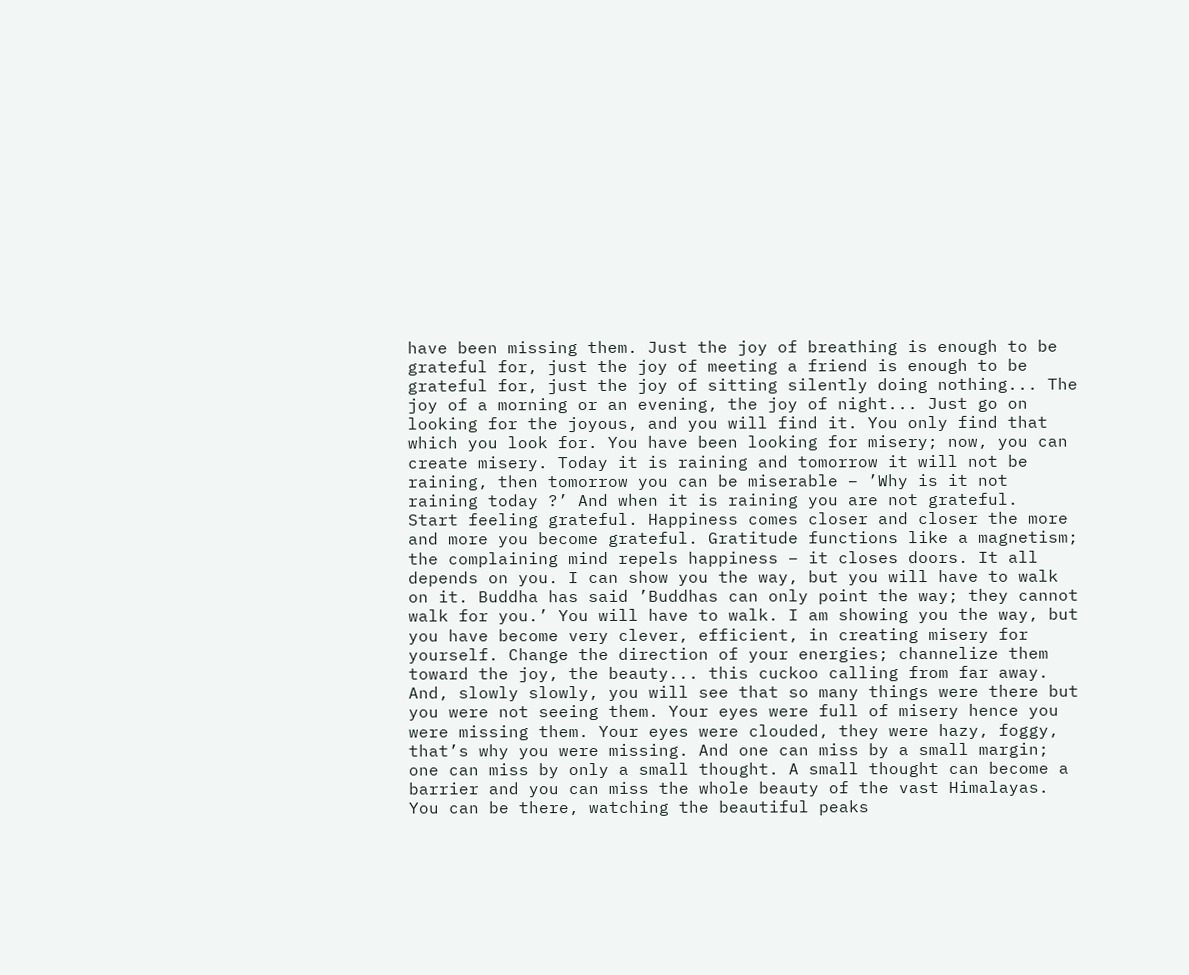have been missing them. Just the joy of breathing is enough to be grateful for, just the joy of meeting a friend is enough to be grateful for, just the joy of sitting silently doing nothing... The joy of a morning or an evening, the joy of night... Just go on looking for the joyous, and you will find it. You only find that which you look for. You have been looking for misery; now, you can create misery. Today it is raining and tomorrow it will not be raining, then tomorrow you can be miserable – ’Why is it not raining today ?’ And when it is raining you are not grateful.
Start feeling grateful. Happiness comes closer and closer the more and more you become grateful. Gratitude functions like a magnetism; the complaining mind repels happiness – it closes doors. It all depends on you. I can show you the way, but you will have to walk on it. Buddha has said ’Buddhas can only point the way; they cannot walk for you.’ You will have to walk. I am showing you the way, but you have become very clever, efficient, in creating misery for yourself. Change the direction of your energies; channelize them toward the joy, the beauty... this cuckoo calling from far away. And, slowly slowly, you will see that so many things were there but you were not seeing them. Your eyes were full of misery hence you were missing them. Your eyes were clouded, they were hazy, foggy, that’s why you were missing. And one can miss by a small margin; one can miss by only a small thought. A small thought can become a barrier and you can miss the whole beauty of the vast Himalayas. You can be there, watching the beautiful peaks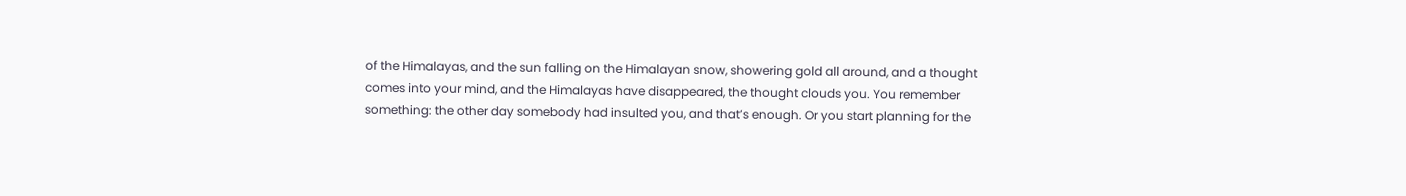of the Himalayas, and the sun falling on the Himalayan snow, showering gold all around, and a thought comes into your mind, and the Himalayas have disappeared, the thought clouds you. You remember something: the other day somebody had insulted you, and that’s enough. Or you start planning for the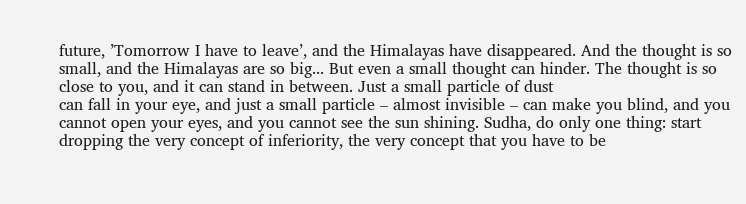future, ’Tomorrow I have to leave’, and the Himalayas have disappeared. And the thought is so small, and the Himalayas are so big... But even a small thought can hinder. The thought is so close to you, and it can stand in between. Just a small particle of dust
can fall in your eye, and just a small particle – almost invisible – can make you blind, and you cannot open your eyes, and you cannot see the sun shining. Sudha, do only one thing: start dropping the very concept of inferiority, the very concept that you have to be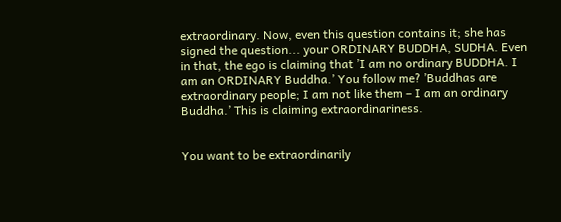extraordinary. Now, even this question contains it; she has signed the question... your ORDINARY BUDDHA, SUDHA. Even in that, the ego is claiming that ’I am no ordinary BUDDHA. I am an ORDINARY Buddha.’ You follow me? ’Buddhas are extraordinary people; I am not like them – I am an ordinary Buddha.’ This is claiming extraordinariness.


You want to be extraordinarily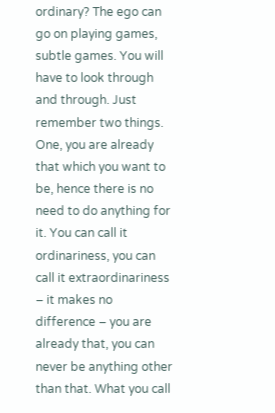ordinary? The ego can go on playing games, subtle games. You will have to look through and through. Just remember two things. One, you are already that which you want to be, hence there is no need to do anything for it. You can call it ordinariness, you can call it extraordinariness – it makes no difference – you are already that, you can never be anything other than that. What you call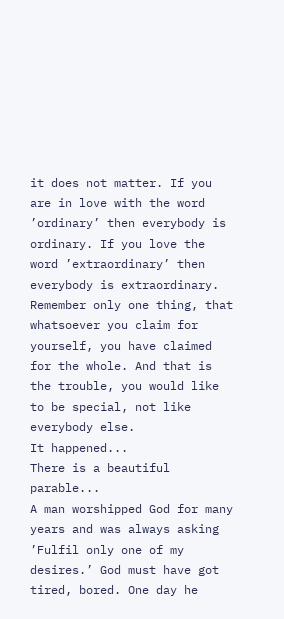it does not matter. If you are in love with the word ’ordinary’ then everybody is ordinary. If you love the word ’extraordinary’ then everybody is extraordinary. Remember only one thing, that whatsoever you claim for yourself, you have claimed for the whole. And that is the trouble, you would like to be special, not like everybody else.
It happened...
There is a beautiful parable...
A man worshipped God for many years and was always asking ’Fulfil only one of my desires.’ God must have got tired, bored. One day he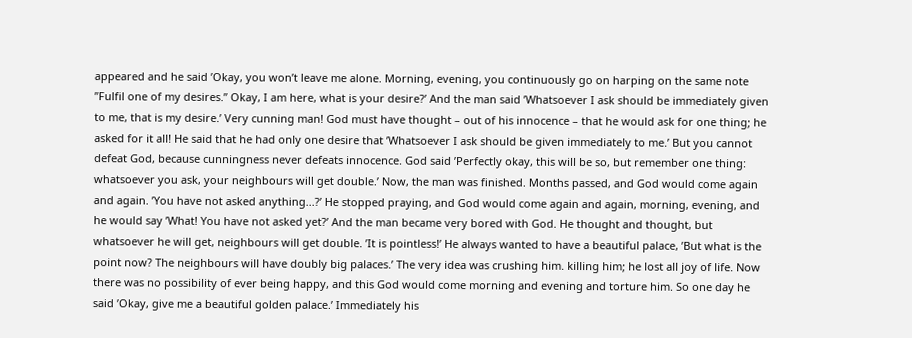appeared and he said ’Okay, you won’t leave me alone. Morning, evening, you continuously go on harping on the same note ”Fulfil one of my desires.” Okay, I am here, what is your desire?’ And the man said ’Whatsoever I ask should be immediately given to me, that is my desire.’ Very cunning man! God must have thought – out of his innocence – that he would ask for one thing; he asked for it all! He said that he had only one desire that ’Whatsoever I ask should be given immediately to me.’ But you cannot defeat God, because cunningness never defeats innocence. God said ’Perfectly okay, this will be so, but remember one thing: whatsoever you ask, your neighbours will get double.’ Now, the man was finished. Months passed, and God would come again and again. ’You have not asked anything...?’ He stopped praying, and God would come again and again, morning, evening, and he would say ’What! You have not asked yet?’ And the man became very bored with God. He thought and thought, but whatsoever he will get, neighbours will get double. ’It is pointless!’ He always wanted to have a beautiful palace, ’But what is the point now? The neighbours will have doubly big palaces.’ The very idea was crushing him. killing him; he lost all joy of life. Now there was no possibility of ever being happy, and this God would come morning and evening and torture him. So one day he said ’Okay, give me a beautiful golden palace.’ Immediately his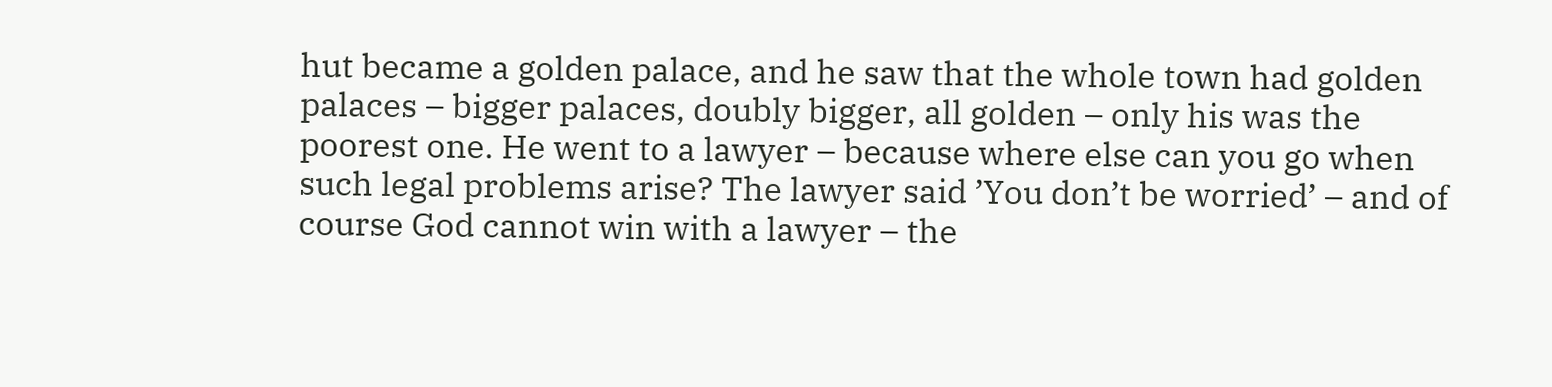hut became a golden palace, and he saw that the whole town had golden palaces – bigger palaces, doubly bigger, all golden – only his was the poorest one. He went to a lawyer – because where else can you go when such legal problems arise? The lawyer said ’You don’t be worried’ – and of course God cannot win with a lawyer – the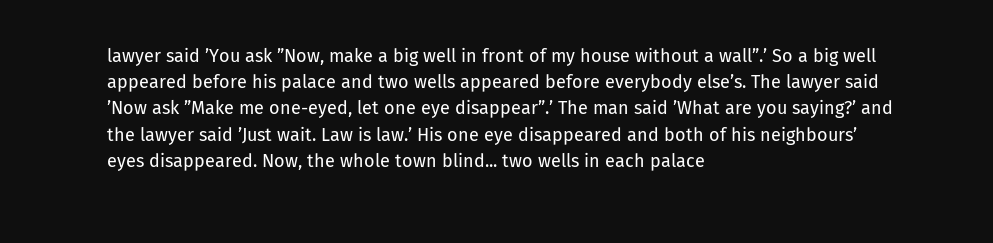lawyer said ’You ask ”Now, make a big well in front of my house without a wall”.’ So a big well appeared before his palace and two wells appeared before everybody else’s. The lawyer said ’Now ask ”Make me one-eyed, let one eye disappear”.’ The man said ’What are you saying?’ and the lawyer said ’Just wait. Law is law.’ His one eye disappeared and both of his neighbours’ eyes disappeared. Now, the whole town blind... two wells in each palace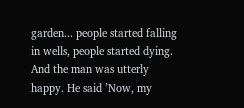garden... people started falling in wells, people started dying. And the man was utterly happy. He said ’Now, my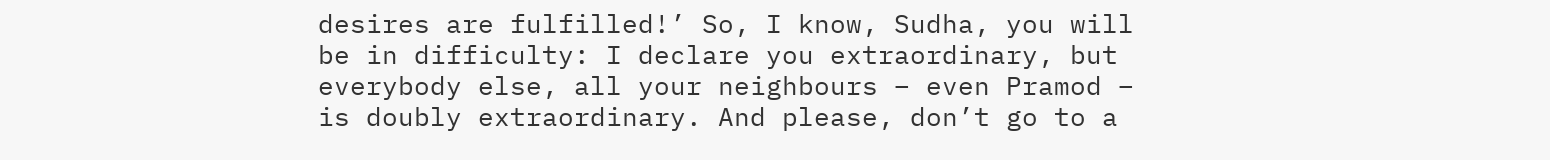desires are fulfilled!’ So, I know, Sudha, you will be in difficulty: I declare you extraordinary, but everybody else, all your neighbours – even Pramod – is doubly extraordinary. And please, don’t go to a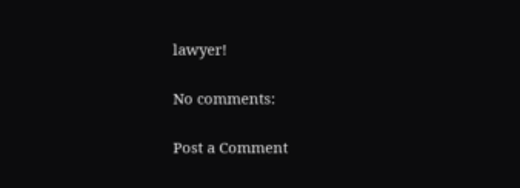lawyer!

No comments:

Post a Comment